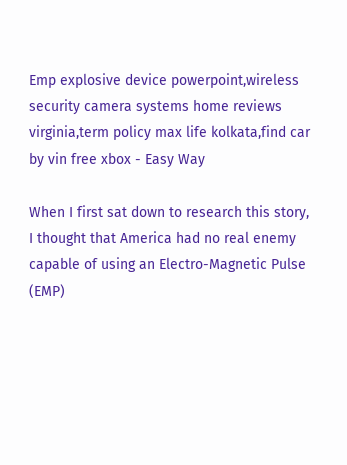Emp explosive device powerpoint,wireless security camera systems home reviews virginia,term policy max life kolkata,find car by vin free xbox - Easy Way

When I first sat down to research this story, I thought that America had no real enemy capable of using an Electro-Magnetic Pulse (EMP)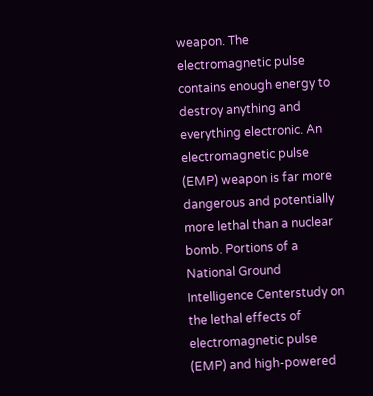weapon. The electromagnetic pulse contains enough energy to destroy anything and everything electronic. An electromagnetic pulse (EMP) weapon is far more dangerous and potentially more lethal than a nuclear bomb. Portions of a National Ground Intelligence Centerstudy on the lethal effects of electromagnetic pulse (EMP) and high-powered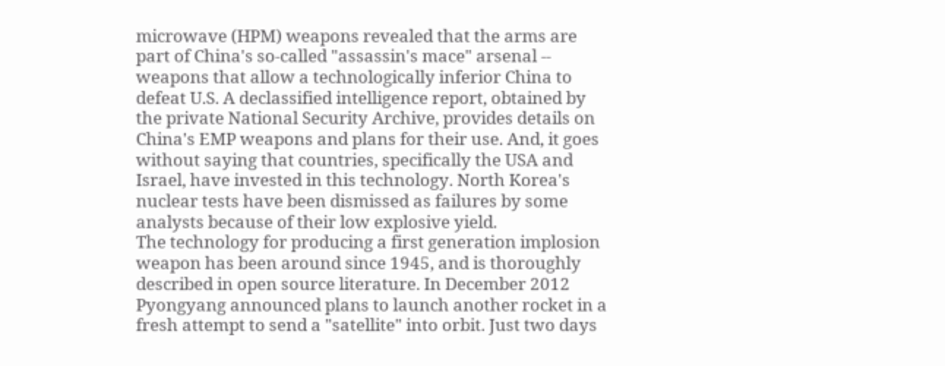microwave (HPM) weapons revealed that the arms are part of China's so-called "assassin's mace" arsenal -- weapons that allow a technologically inferior China to defeat U.S. A declassified intelligence report, obtained by the private National Security Archive, provides details on China's EMP weapons and plans for their use. And, it goes without saying that countries, specifically the USA and Israel, have invested in this technology. North Korea's nuclear tests have been dismissed as failures by some analysts because of their low explosive yield.
The technology for producing a first generation implosion weapon has been around since 1945, and is thoroughly described in open source literature. In December 2012 Pyongyang announced plans to launch another rocket in a fresh attempt to send a "satellite" into orbit. Just two days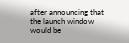after announcing that the launch window would be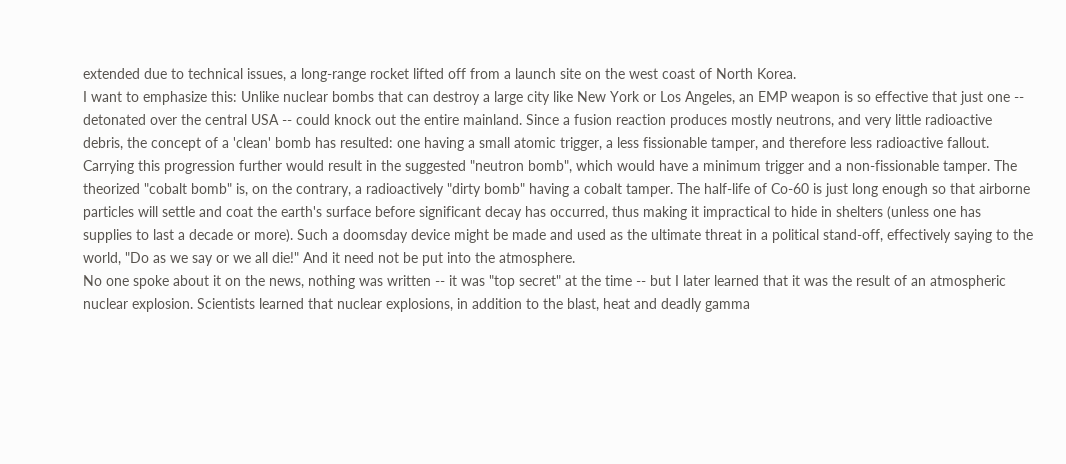extended due to technical issues, a long-range rocket lifted off from a launch site on the west coast of North Korea.
I want to emphasize this: Unlike nuclear bombs that can destroy a large city like New York or Los Angeles, an EMP weapon is so effective that just one -- detonated over the central USA -- could knock out the entire mainland. Since a fusion reaction produces mostly neutrons, and very little radioactive debris, the concept of a 'clean' bomb has resulted: one having a small atomic trigger, a less fissionable tamper, and therefore less radioactive fallout.
Carrying this progression further would result in the suggested "neutron bomb", which would have a minimum trigger and a non-fissionable tamper. The theorized "cobalt bomb" is, on the contrary, a radioactively "dirty bomb" having a cobalt tamper. The half-life of Co-60 is just long enough so that airborne particles will settle and coat the earth's surface before significant decay has occurred, thus making it impractical to hide in shelters (unless one has supplies to last a decade or more). Such a doomsday device might be made and used as the ultimate threat in a political stand-off, effectively saying to the world, "Do as we say or we all die!" And it need not be put into the atmosphere.
No one spoke about it on the news, nothing was written -- it was "top secret" at the time -- but I later learned that it was the result of an atmospheric nuclear explosion. Scientists learned that nuclear explosions, in addition to the blast, heat and deadly gamma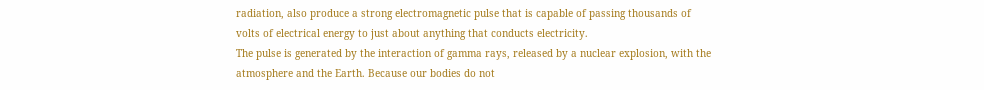radiation, also produce a strong electromagnetic pulse that is capable of passing thousands of volts of electrical energy to just about anything that conducts electricity.
The pulse is generated by the interaction of gamma rays, released by a nuclear explosion, with the atmosphere and the Earth. Because our bodies do not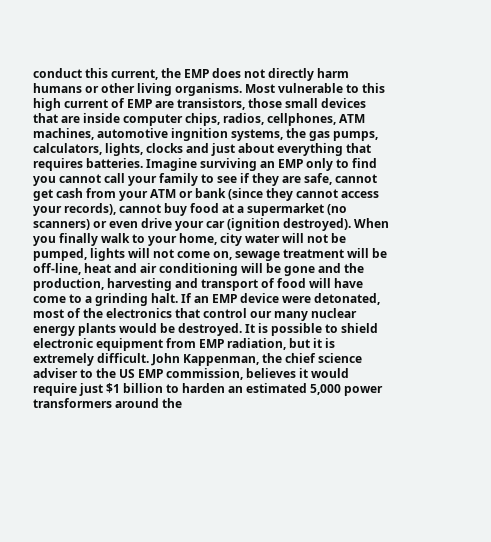conduct this current, the EMP does not directly harm humans or other living organisms. Most vulnerable to this high current of EMP are transistors, those small devices that are inside computer chips, radios, cellphones, ATM machines, automotive ingnition systems, the gas pumps, calculators, lights, clocks and just about everything that requires batteries. Imagine surviving an EMP only to find you cannot call your family to see if they are safe, cannot get cash from your ATM or bank (since they cannot access your records), cannot buy food at a supermarket (no scanners) or even drive your car (ignition destroyed). When you finally walk to your home, city water will not be pumped, lights will not come on, sewage treatment will be off-line, heat and air conditioning will be gone and the production, harvesting and transport of food will have come to a grinding halt. If an EMP device were detonated, most of the electronics that control our many nuclear energy plants would be destroyed. It is possible to shield electronic equipment from EMP radiation, but it is extremely difficult. John Kappenman, the chief science adviser to the US EMP commission, believes it would require just $1 billion to harden an estimated 5,000 power transformers around the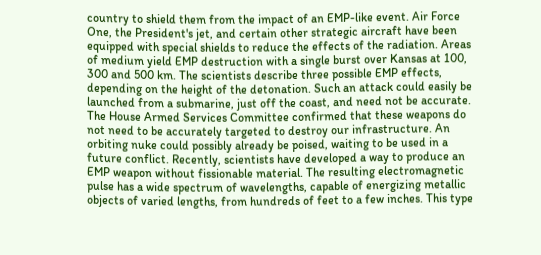country to shield them from the impact of an EMP-like event. Air Force One, the President's jet, and certain other strategic aircraft have been equipped with special shields to reduce the effects of the radiation. Areas of medium yield EMP destruction with a single burst over Kansas at 100, 300 and 500 km. The scientists describe three possible EMP effects, depending on the height of the detonation. Such an attack could easily be launched from a submarine, just off the coast, and need not be accurate. The House Armed Services Committee confirmed that these weapons do not need to be accurately targeted to destroy our infrastructure. An orbiting nuke could possibly already be poised, waiting to be used in a future conflict. Recently, scientists have developed a way to produce an EMP weapon without fissionable material. The resulting electromagnetic pulse has a wide spectrum of wavelengths, capable of energizing metallic objects of varied lengths, from hundreds of feet to a few inches. This type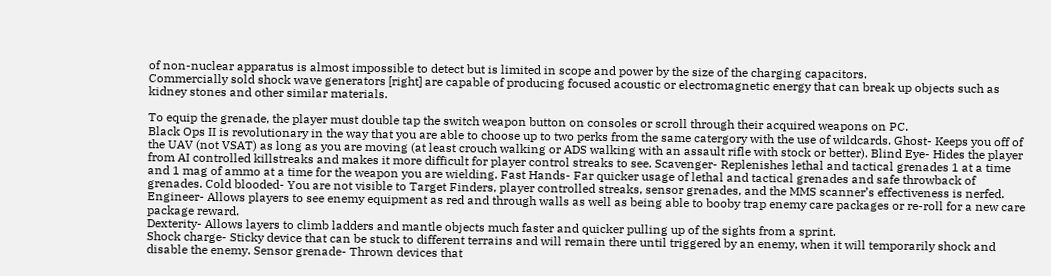of non-nuclear apparatus is almost impossible to detect but is limited in scope and power by the size of the charging capacitors.
Commercially sold shock wave generators [right] are capable of producing focused acoustic or electromagnetic energy that can break up objects such as kidney stones and other similar materials.

To equip the grenade, the player must double tap the switch weapon button on consoles or scroll through their acquired weapons on PC.
Black Ops II is revolutionary in the way that you are able to choose up to two perks from the same catergory with the use of wildcards. Ghost- Keeps you off of the UAV (not VSAT) as long as you are moving (at least crouch walking or ADS walking with an assault rifle with stock or better). Blind Eye- Hides the player from AI controlled killstreaks and makes it more difficult for player control streaks to see. Scavenger- Replenishes lethal and tactical grenades 1 at a time and 1 mag of ammo at a time for the weapon you are wielding. Fast Hands- Far quicker usage of lethal and tactical grenades and safe throwback of grenades. Cold blooded- You are not visible to Target Finders, player controlled streaks, sensor grenades, and the MMS scanner’s effectiveness is nerfed. Engineer- Allows players to see enemy equipment as red and through walls as well as being able to booby trap enemy care packages or re-roll for a new care package reward.
Dexterity- Allows layers to climb ladders and mantle objects much faster and quicker pulling up of the sights from a sprint.
Shock charge- Sticky device that can be stuck to different terrains and will remain there until triggered by an enemy, when it will temporarily shock and disable the enemy. Sensor grenade- Thrown devices that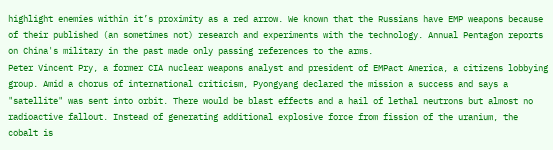highlight enemies within it’s proximity as a red arrow. We known that the Russians have EMP weapons because of their published (an sometimes not) research and experiments with the technology. Annual Pentagon reports on China's military in the past made only passing references to the arms.
Peter Vincent Pry, a former CIA nuclear weapons analyst and president of EMPact America, a citizens lobbying group. Amid a chorus of international criticism, Pyongyang declared the mission a success and says a "satellite" was sent into orbit. There would be blast effects and a hail of lethal neutrons but almost no radioactive fallout. Instead of generating additional explosive force from fission of the uranium, the cobalt is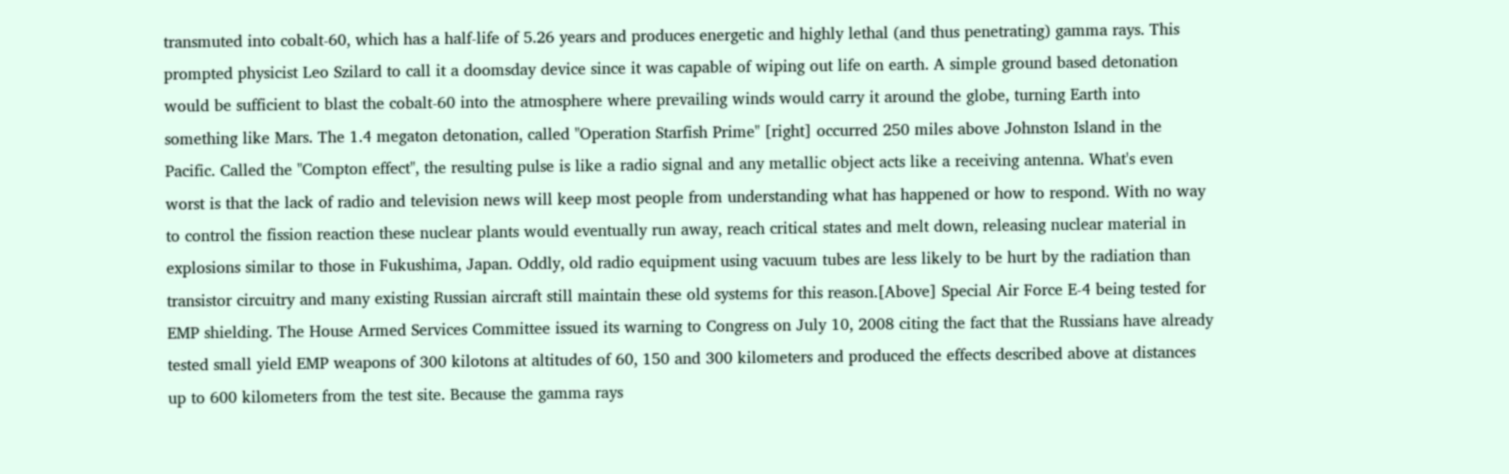transmuted into cobalt-60, which has a half-life of 5.26 years and produces energetic and highly lethal (and thus penetrating) gamma rays. This prompted physicist Leo Szilard to call it a doomsday device since it was capable of wiping out life on earth. A simple ground based detonation would be sufficient to blast the cobalt-60 into the atmosphere where prevailing winds would carry it around the globe, turning Earth into something like Mars. The 1.4 megaton detonation, called "Operation Starfish Prime" [right] occurred 250 miles above Johnston Island in the Pacific. Called the "Compton effect", the resulting pulse is like a radio signal and any metallic object acts like a receiving antenna. What's even worst is that the lack of radio and television news will keep most people from understanding what has happened or how to respond. With no way to control the fission reaction these nuclear plants would eventually run away, reach critical states and melt down, releasing nuclear material in explosions similar to those in Fukushima, Japan. Oddly, old radio equipment using vacuum tubes are less likely to be hurt by the radiation than transistor circuitry and many existing Russian aircraft still maintain these old systems for this reason.[Above] Special Air Force E-4 being tested for EMP shielding. The House Armed Services Committee issued its warning to Congress on July 10, 2008 citing the fact that the Russians have already tested small yield EMP weapons of 300 kilotons at altitudes of 60, 150 and 300 kilometers and produced the effects described above at distances up to 600 kilometers from the test site. Because the gamma rays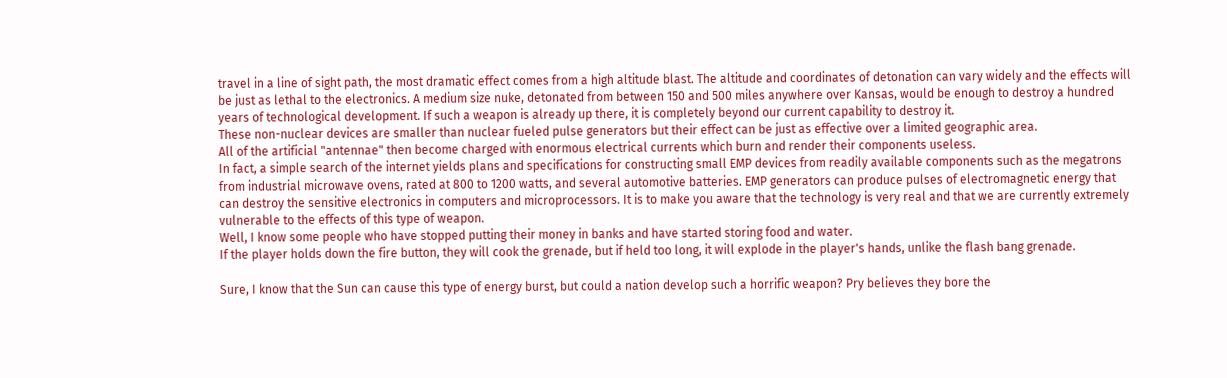travel in a line of sight path, the most dramatic effect comes from a high altitude blast. The altitude and coordinates of detonation can vary widely and the effects will be just as lethal to the electronics. A medium size nuke, detonated from between 150 and 500 miles anywhere over Kansas, would be enough to destroy a hundred years of technological development. If such a weapon is already up there, it is completely beyond our current capability to destroy it.
These non-nuclear devices are smaller than nuclear fueled pulse generators but their effect can be just as effective over a limited geographic area.
All of the artificial "antennae" then become charged with enormous electrical currents which burn and render their components useless.
In fact, a simple search of the internet yields plans and specifications for constructing small EMP devices from readily available components such as the megatrons from industrial microwave ovens, rated at 800 to 1200 watts, and several automotive batteries. EMP generators can produce pulses of electromagnetic energy that can destroy the sensitive electronics in computers and microprocessors. It is to make you aware that the technology is very real and that we are currently extremely vulnerable to the effects of this type of weapon.
Well, I know some people who have stopped putting their money in banks and have started storing food and water.
If the player holds down the fire button, they will cook the grenade, but if held too long, it will explode in the player's hands, unlike the flash bang grenade.

Sure, I know that the Sun can cause this type of energy burst, but could a nation develop such a horrific weapon? Pry believes they bore the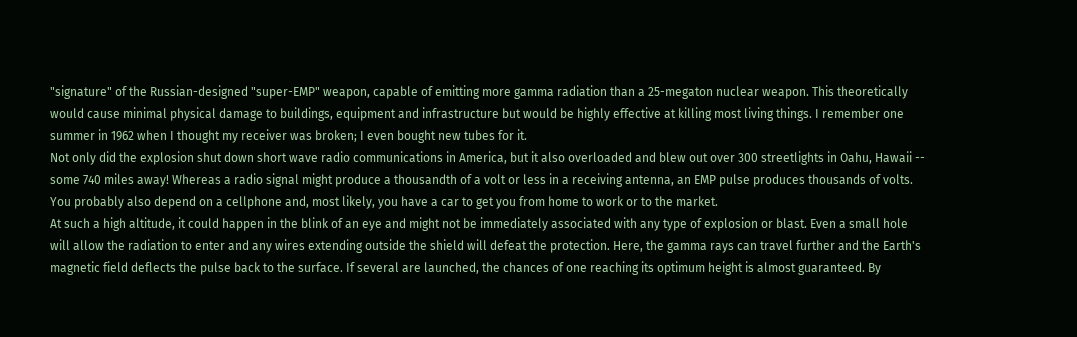"signature" of the Russian-designed "super-EMP" weapon, capable of emitting more gamma radiation than a 25-megaton nuclear weapon. This theoretically would cause minimal physical damage to buildings, equipment and infrastructure but would be highly effective at killing most living things. I remember one summer in 1962 when I thought my receiver was broken; I even bought new tubes for it.
Not only did the explosion shut down short wave radio communications in America, but it also overloaded and blew out over 300 streetlights in Oahu, Hawaii -- some 740 miles away! Whereas a radio signal might produce a thousandth of a volt or less in a receiving antenna, an EMP pulse produces thousands of volts. You probably also depend on a cellphone and, most likely, you have a car to get you from home to work or to the market.
At such a high altitude, it could happen in the blink of an eye and might not be immediately associated with any type of explosion or blast. Even a small hole will allow the radiation to enter and any wires extending outside the shield will defeat the protection. Here, the gamma rays can travel further and the Earth's magnetic field deflects the pulse back to the surface. If several are launched, the chances of one reaching its optimum height is almost guaranteed. By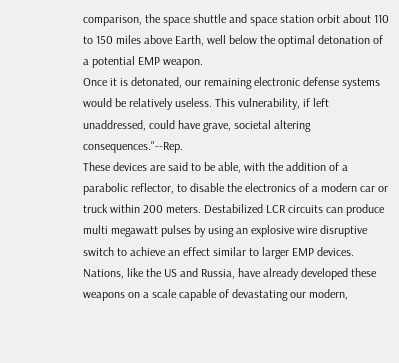comparison, the space shuttle and space station orbit about 110 to 150 miles above Earth, well below the optimal detonation of a potential EMP weapon.
Once it is detonated, our remaining electronic defense systems would be relatively useless. This vulnerability, if left unaddressed, could have grave, societal altering consequences."--Rep.
These devices are said to be able, with the addition of a parabolic reflector, to disable the electronics of a modern car or truck within 200 meters. Destabilized LCR circuits can produce multi megawatt pulses by using an explosive wire disruptive switch to achieve an effect similar to larger EMP devices.
Nations, like the US and Russia, have already developed these weapons on a scale capable of devastating our modern,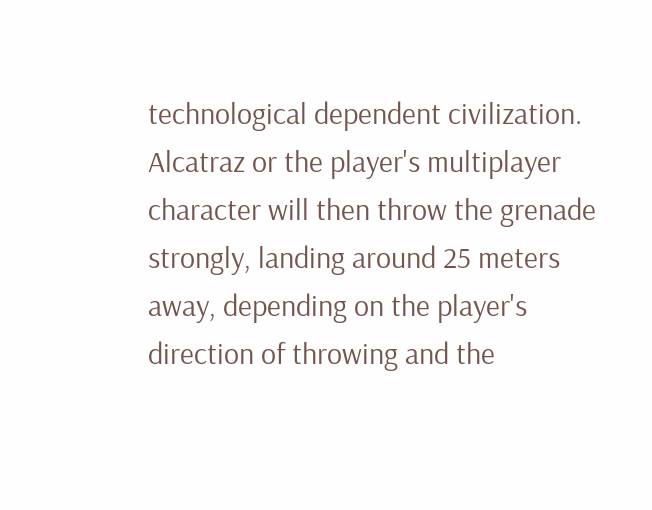technological dependent civilization. Alcatraz or the player's multiplayer character will then throw the grenade strongly, landing around 25 meters away, depending on the player's direction of throwing and the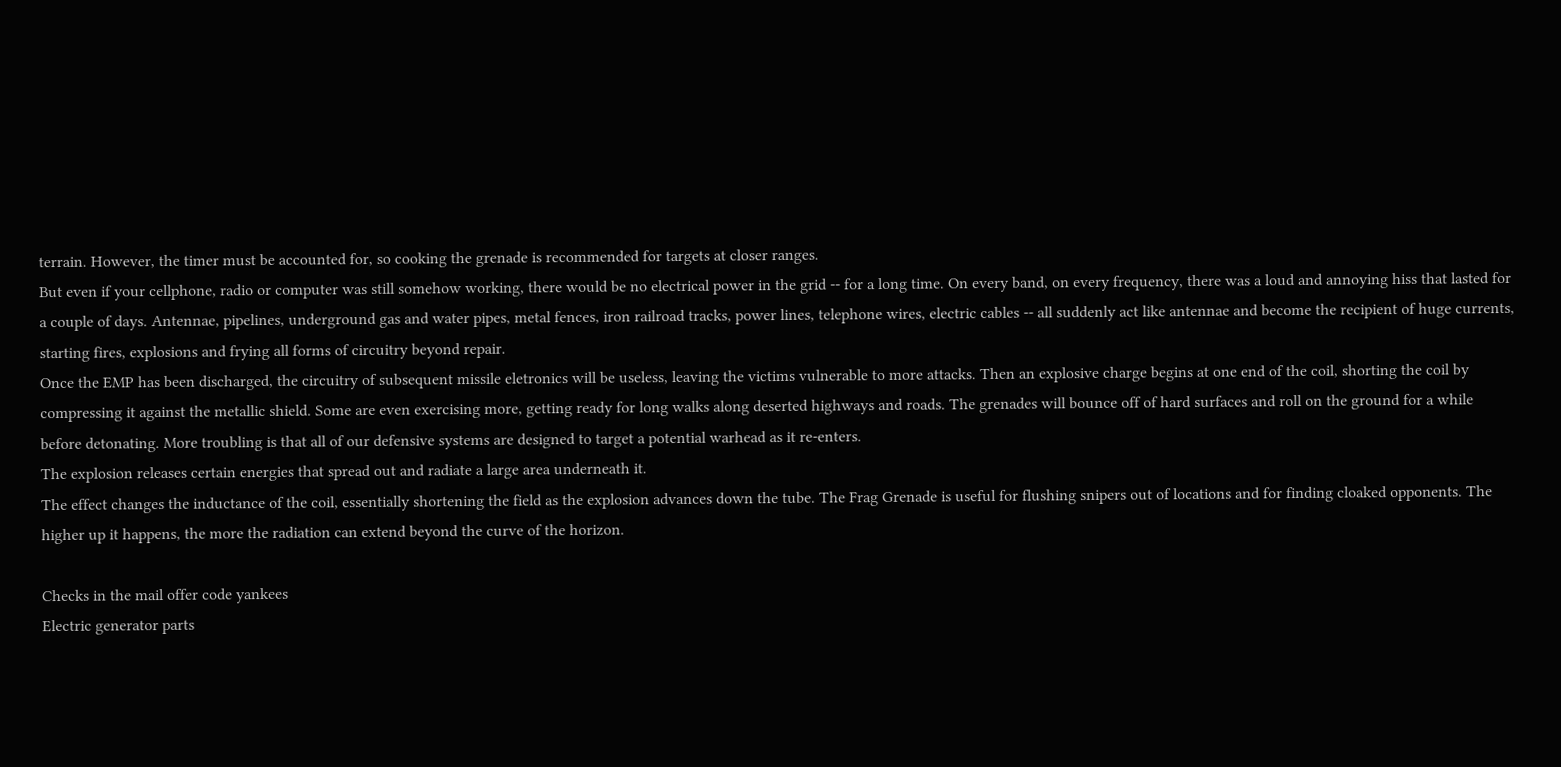terrain. However, the timer must be accounted for, so cooking the grenade is recommended for targets at closer ranges.
But even if your cellphone, radio or computer was still somehow working, there would be no electrical power in the grid -- for a long time. On every band, on every frequency, there was a loud and annoying hiss that lasted for a couple of days. Antennae, pipelines, underground gas and water pipes, metal fences, iron railroad tracks, power lines, telephone wires, electric cables -- all suddenly act like antennae and become the recipient of huge currents, starting fires, explosions and frying all forms of circuitry beyond repair.
Once the EMP has been discharged, the circuitry of subsequent missile eletronics will be useless, leaving the victims vulnerable to more attacks. Then an explosive charge begins at one end of the coil, shorting the coil by compressing it against the metallic shield. Some are even exercising more, getting ready for long walks along deserted highways and roads. The grenades will bounce off of hard surfaces and roll on the ground for a while before detonating. More troubling is that all of our defensive systems are designed to target a potential warhead as it re-enters.
The explosion releases certain energies that spread out and radiate a large area underneath it.
The effect changes the inductance of the coil, essentially shortening the field as the explosion advances down the tube. The Frag Grenade is useful for flushing snipers out of locations and for finding cloaked opponents. The higher up it happens, the more the radiation can extend beyond the curve of the horizon.

Checks in the mail offer code yankees
Electric generator parts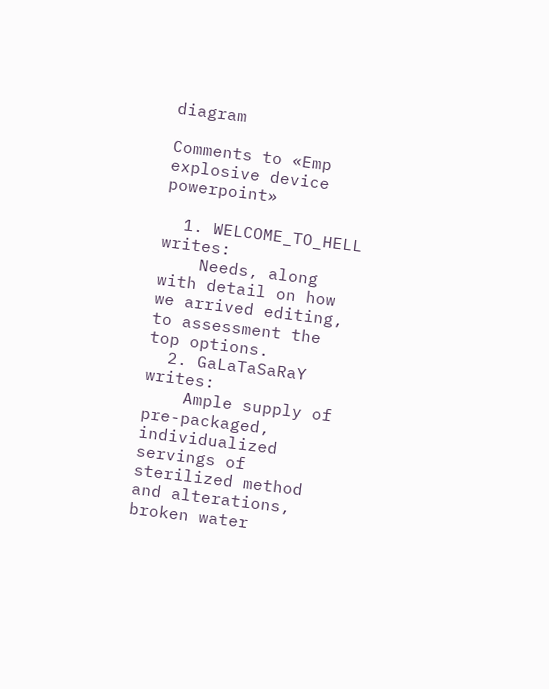diagram

Comments to «Emp explosive device powerpoint»

  1. WELCOME_TO_HELL writes:
    Needs, along with detail on how we arrived editing, to assessment the top options.
  2. GaLaTaSaRaY writes:
    Ample supply of pre-packaged, individualized servings of sterilized method and alterations, broken water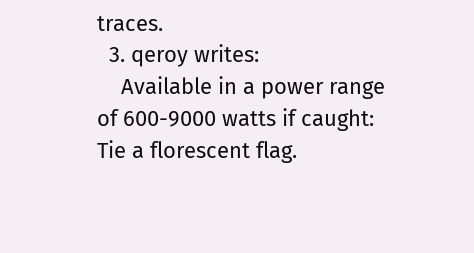traces.
  3. qeroy writes:
    Available in a power range of 600-9000 watts if caught: Tie a florescent flag.